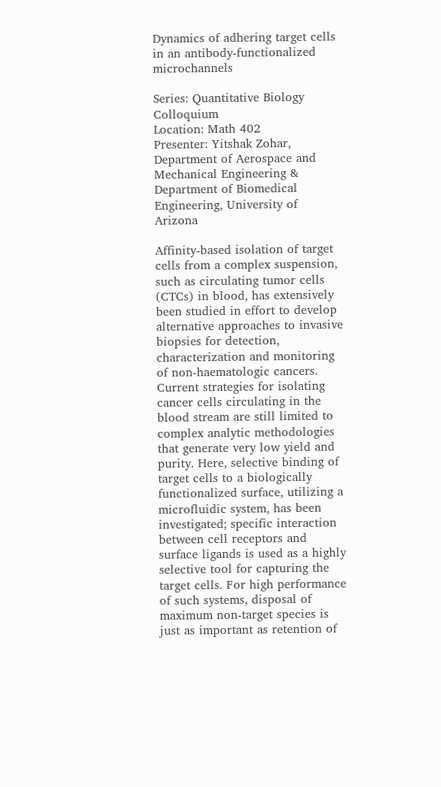Dynamics of adhering target cells in an antibody-functionalized microchannels

Series: Quantitative Biology Colloquium
Location: Math 402
Presenter: Yitshak Zohar, Department of Aerospace and Mechanical Engineering & Department of Biomedical Engineering, University of Arizona

Affinity-based isolation of target cells from a complex suspension, such as circulating tumor cells (CTCs) in blood, has extensively been studied in effort to develop alternative approaches to invasive biopsies for detection, characterization and monitoring of non-haematologic cancers. Current strategies for isolating cancer cells circulating in the blood stream are still limited to complex analytic methodologies that generate very low yield and purity. Here, selective binding of target cells to a biologically functionalized surface, utilizing a microfluidic system, has been investigated; specific interaction between cell receptors and surface ligands is used as a highly selective tool for capturing the target cells. For high performance of such systems, disposal of maximum non-target species is just as important as retention of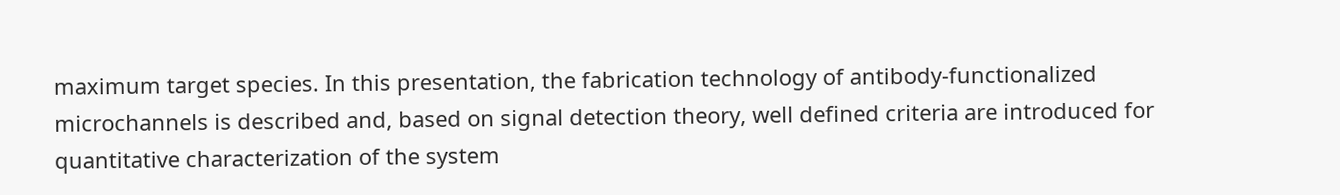maximum target species. In this presentation, the fabrication technology of antibody-functionalized microchannels is described and, based on signal detection theory, well defined criteria are introduced for quantitative characterization of the system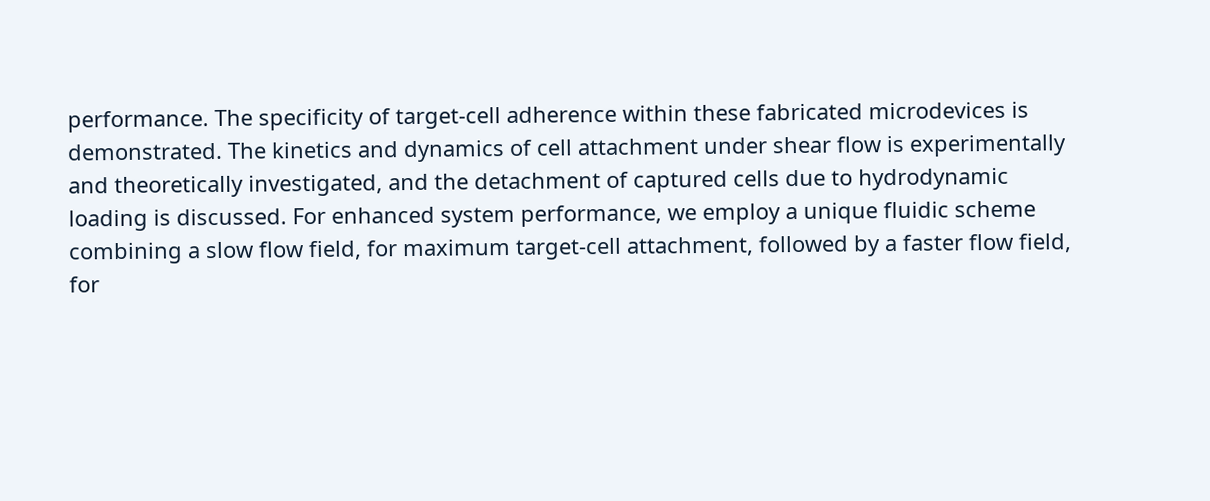performance. The specificity of target-cell adherence within these fabricated microdevices is demonstrated. The kinetics and dynamics of cell attachment under shear flow is experimentally and theoretically investigated, and the detachment of captured cells due to hydrodynamic loading is discussed. For enhanced system performance, we employ a unique fluidic scheme combining a slow flow field, for maximum target-cell attachment, followed by a faster flow field, for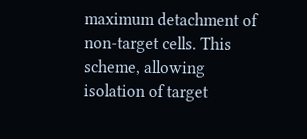maximum detachment of non-target cells. This scheme, allowing isolation of target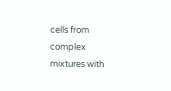cells from complex mixtures with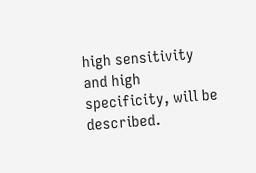high sensitivity and high specificity, will be described.